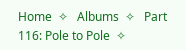Home  ✧   Albums  ✧   Part 116: Pole to Pole  ✧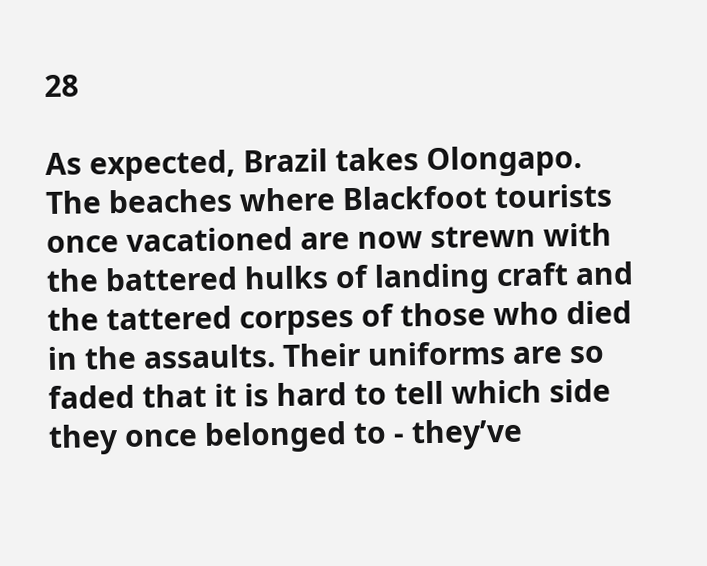28

As expected, Brazil takes Olongapo. The beaches where Blackfoot tourists once vacationed are now strewn with the battered hulks of landing craft and the tattered corpses of those who died in the assaults. Their uniforms are so faded that it is hard to tell which side they once belonged to - they’ve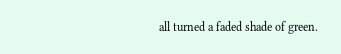all turned a faded shade of green.